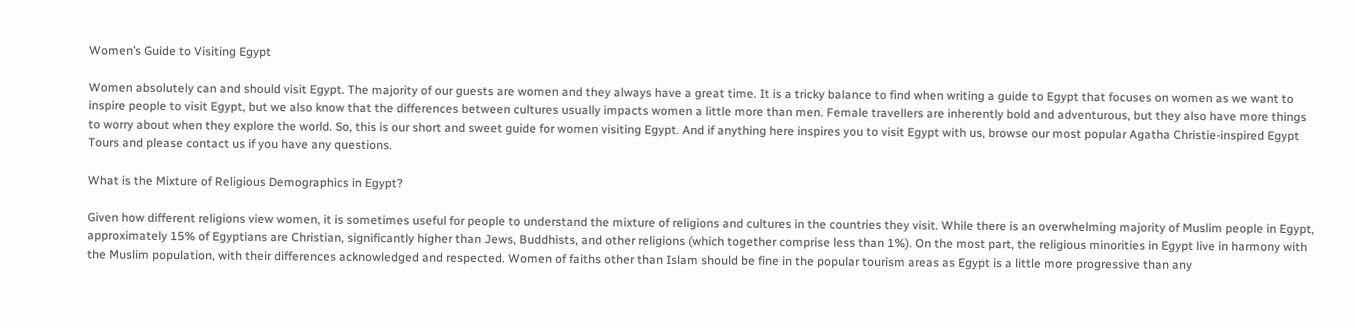Women’s Guide to Visiting Egypt

Women absolutely can and should visit Egypt. The majority of our guests are women and they always have a great time. It is a tricky balance to find when writing a guide to Egypt that focuses on women as we want to inspire people to visit Egypt, but we also know that the differences between cultures usually impacts women a little more than men. Female travellers are inherently bold and adventurous, but they also have more things to worry about when they explore the world. So, this is our short and sweet guide for women visiting Egypt. And if anything here inspires you to visit Egypt with us, browse our most popular Agatha Christie-inspired Egypt Tours and please contact us if you have any questions.

What is the Mixture of Religious Demographics in Egypt?

Given how different religions view women, it is sometimes useful for people to understand the mixture of religions and cultures in the countries they visit. While there is an overwhelming majority of Muslim people in Egypt, approximately 15% of Egyptians are Christian, significantly higher than Jews, Buddhists, and other religions (which together comprise less than 1%). On the most part, the religious minorities in Egypt live in harmony with the Muslim population, with their differences acknowledged and respected. Women of faiths other than Islam should be fine in the popular tourism areas as Egypt is a little more progressive than any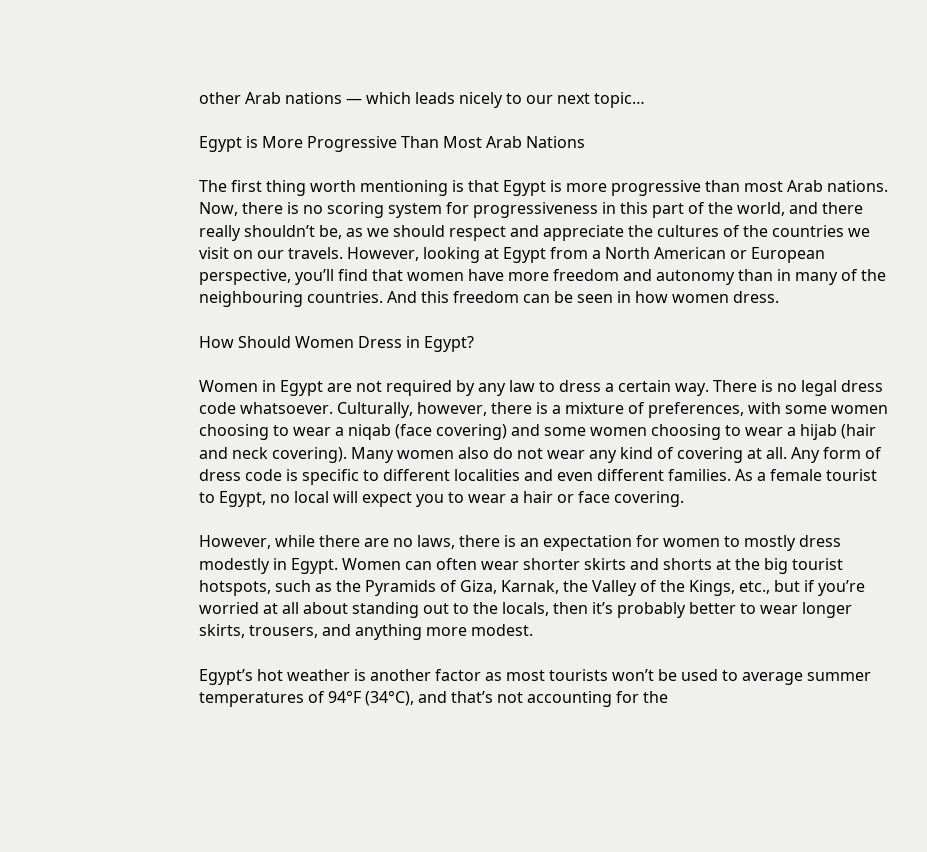other Arab nations — which leads nicely to our next topic…

Egypt is More Progressive Than Most Arab Nations

The first thing worth mentioning is that Egypt is more progressive than most Arab nations. Now, there is no scoring system for progressiveness in this part of the world, and there really shouldn’t be, as we should respect and appreciate the cultures of the countries we visit on our travels. However, looking at Egypt from a North American or European perspective, you’ll find that women have more freedom and autonomy than in many of the neighbouring countries. And this freedom can be seen in how women dress.

How Should Women Dress in Egypt?

Women in Egypt are not required by any law to dress a certain way. There is no legal dress code whatsoever. Culturally, however, there is a mixture of preferences, with some women choosing to wear a niqab (face covering) and some women choosing to wear a hijab (hair and neck covering). Many women also do not wear any kind of covering at all. Any form of dress code is specific to different localities and even different families. As a female tourist to Egypt, no local will expect you to wear a hair or face covering.

However, while there are no laws, there is an expectation for women to mostly dress modestly in Egypt. Women can often wear shorter skirts and shorts at the big tourist hotspots, such as the Pyramids of Giza, Karnak, the Valley of the Kings, etc., but if you’re worried at all about standing out to the locals, then it’s probably better to wear longer skirts, trousers, and anything more modest.

Egypt’s hot weather is another factor as most tourists won’t be used to average summer temperatures of 94°F (34°C), and that’s not accounting for the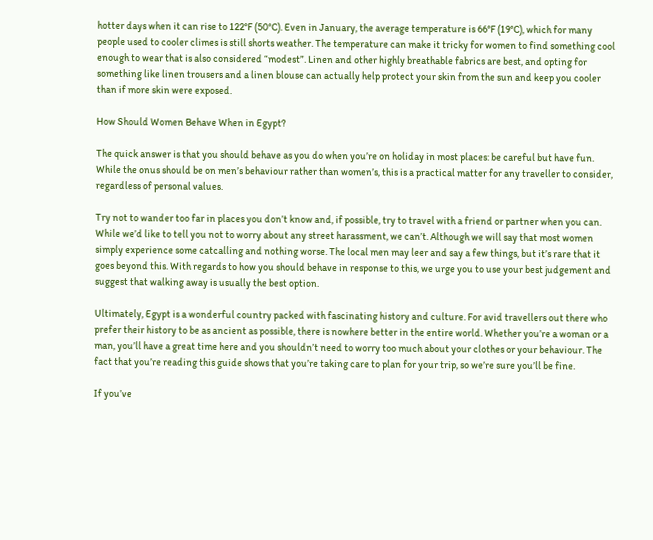hotter days when it can rise to 122°F (50°C). Even in January, the average temperature is 66°F (19°C), which for many people used to cooler climes is still shorts weather. The temperature can make it tricky for women to find something cool enough to wear that is also considered “modest”. Linen and other highly breathable fabrics are best, and opting for something like linen trousers and a linen blouse can actually help protect your skin from the sun and keep you cooler than if more skin were exposed.

How Should Women Behave When in Egypt?

The quick answer is that you should behave as you do when you’re on holiday in most places: be careful but have fun. While the onus should be on men’s behaviour rather than women’s, this is a practical matter for any traveller to consider, regardless of personal values.

Try not to wander too far in places you don’t know and, if possible, try to travel with a friend or partner when you can. While we’d like to tell you not to worry about any street harassment, we can’t. Although we will say that most women simply experience some catcalling and nothing worse. The local men may leer and say a few things, but it’s rare that it goes beyond this. With regards to how you should behave in response to this, we urge you to use your best judgement and suggest that walking away is usually the best option.

Ultimately, Egypt is a wonderful country packed with fascinating history and culture. For avid travellers out there who prefer their history to be as ancient as possible, there is nowhere better in the entire world. Whether you’re a woman or a man, you’ll have a great time here and you shouldn’t need to worry too much about your clothes or your behaviour. The fact that you’re reading this guide shows that you’re taking care to plan for your trip, so we’re sure you’ll be fine.

If you’ve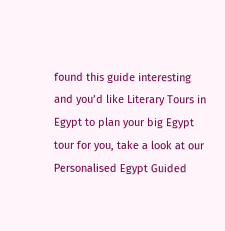found this guide interesting and you’d like Literary Tours in Egypt to plan your big Egypt tour for you, take a look at our Personalised Egypt Guided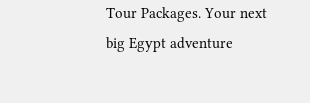Tour Packages. Your next big Egypt adventure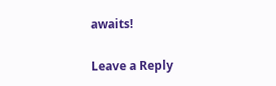awaits!

Leave a Reply